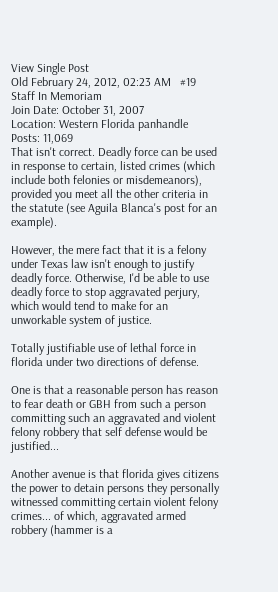View Single Post
Old February 24, 2012, 02:23 AM   #19
Staff In Memoriam
Join Date: October 31, 2007
Location: Western Florida panhandle
Posts: 11,069
That isn't correct. Deadly force can be used in response to certain, listed crimes (which include both felonies or misdemeanors), provided you meet all the other criteria in the statute (see Aguila Blanca's post for an example).

However, the mere fact that it is a felony under Texas law isn't enough to justify deadly force. Otherwise, I'd be able to use deadly force to stop aggravated perjury, which would tend to make for an unworkable system of justice.

Totally justifiable use of lethal force in florida under two directions of defense.

One is that a reasonable person has reason to fear death or GBH from such a person committing such an aggravated and violent felony robbery that self defense would be justified...

Another avenue is that florida gives citizens the power to detain persons they personally witnessed committing certain violent felony crimes... of which, aggravated armed robbery (hammer is a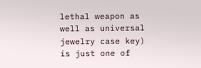lethal weapon as well as universal jewelry case key) is just one of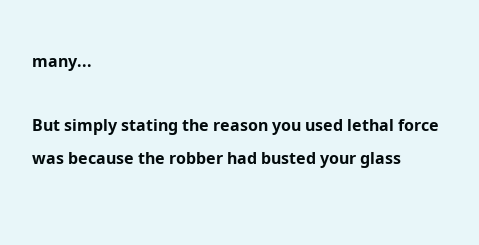many...

But simply stating the reason you used lethal force was because the robber had busted your glass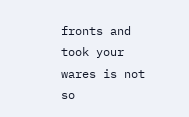fronts and took your wares is not so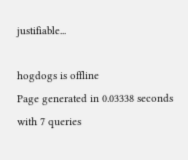justifiable...

hogdogs is offline
Page generated in 0.03338 seconds with 7 queries